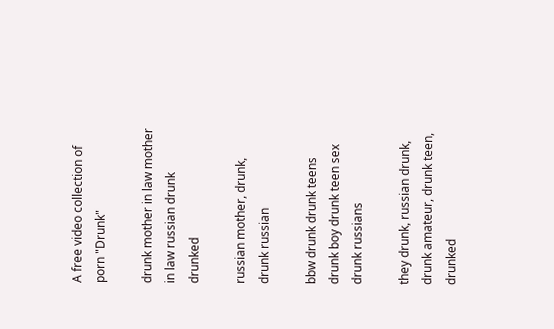A free video collection of porn "Drunk"

drunk mother in law mother in law russian drunk drunked

russian mother, drunk, drunk russian

bbw drunk drunk teens drunk boy drunk teen sex drunk russians

they drunk, russian drunk, drunk amateur, drunk teen, drunked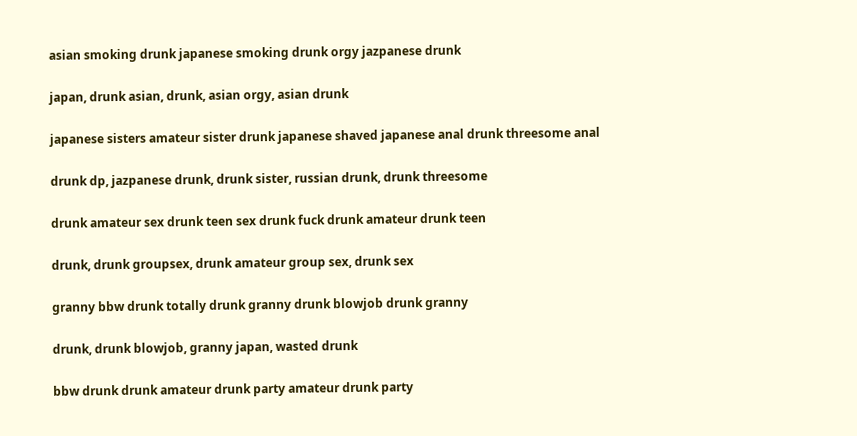asian smoking drunk japanese smoking drunk orgy jazpanese drunk

japan, drunk asian, drunk, asian orgy, asian drunk

japanese sisters amateur sister drunk japanese shaved japanese anal drunk threesome anal

drunk dp, jazpanese drunk, drunk sister, russian drunk, drunk threesome

drunk amateur sex drunk teen sex drunk fuck drunk amateur drunk teen

drunk, drunk groupsex, drunk amateur group sex, drunk sex

granny bbw drunk totally drunk granny drunk blowjob drunk granny

drunk, drunk blowjob, granny japan, wasted drunk

bbw drunk drunk amateur drunk party amateur drunk party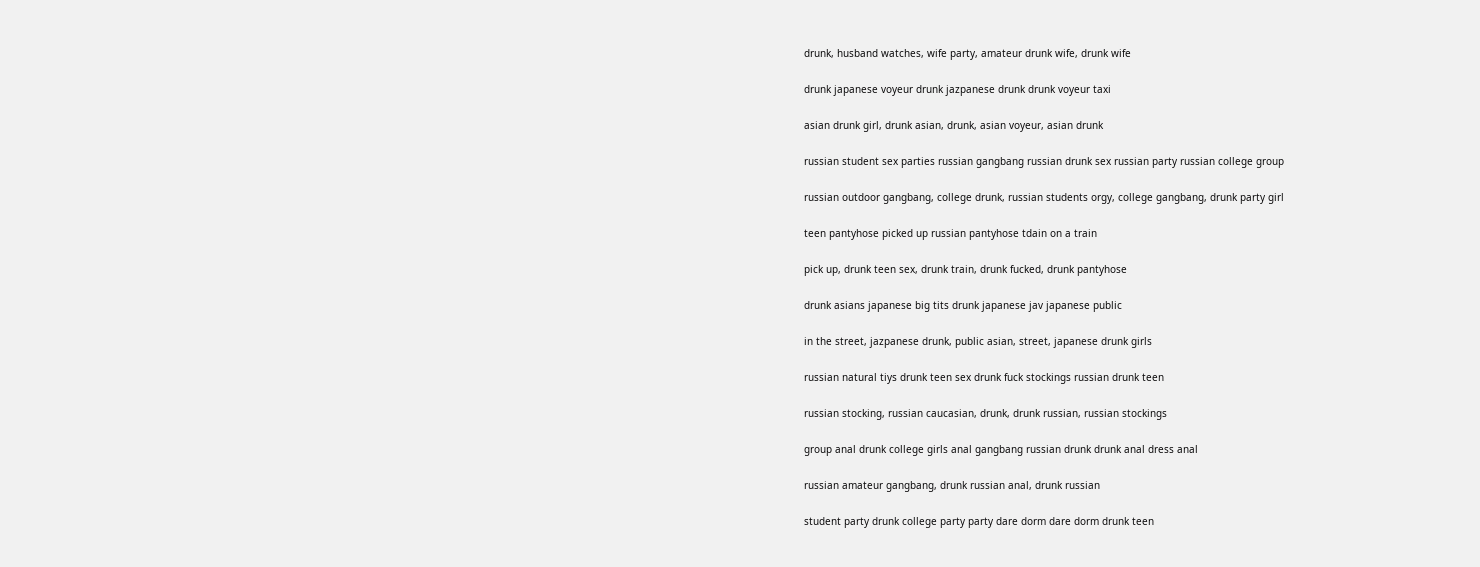drunk, husband watches, wife party, amateur drunk wife, drunk wife

drunk japanese voyeur drunk jazpanese drunk drunk voyeur taxi

asian drunk girl, drunk asian, drunk, asian voyeur, asian drunk

russian student sex parties russian gangbang russian drunk sex russian party russian college group

russian outdoor gangbang, college drunk, russian students orgy, college gangbang, drunk party girl

teen pantyhose picked up russian pantyhose tdain on a train

pick up, drunk teen sex, drunk train, drunk fucked, drunk pantyhose

drunk asians japanese big tits drunk japanese jav japanese public

in the street, jazpanese drunk, public asian, street, japanese drunk girls

russian natural tiys drunk teen sex drunk fuck stockings russian drunk teen

russian stocking, russian caucasian, drunk, drunk russian, russian stockings

group anal drunk college girls anal gangbang russian drunk drunk anal dress anal

russian amateur gangbang, drunk russian anal, drunk russian

student party drunk college party party dare dorm dare dorm drunk teen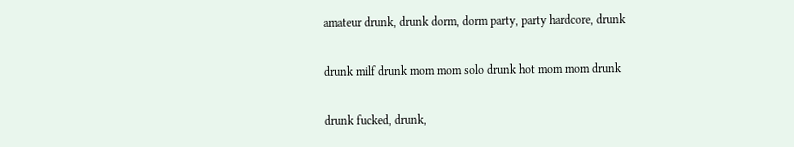amateur drunk, drunk dorm, dorm party, party hardcore, drunk

drunk milf drunk mom mom solo drunk hot mom mom drunk

drunk fucked, drunk,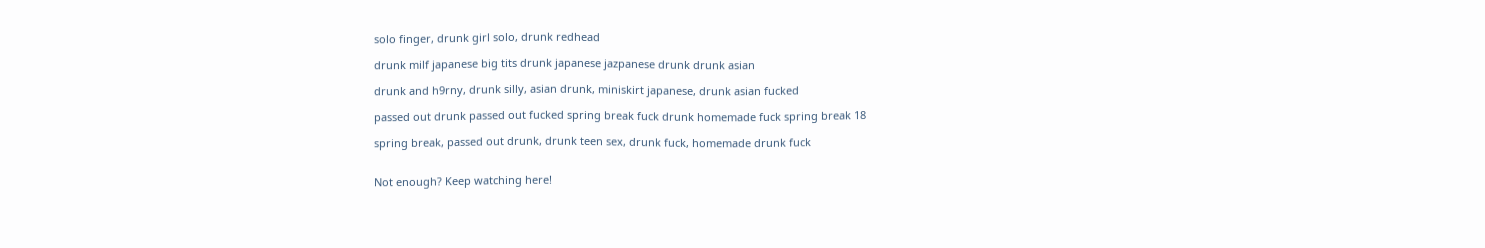solo finger, drunk girl solo, drunk redhead

drunk milf japanese big tits drunk japanese jazpanese drunk drunk asian

drunk and h9rny, drunk silly, asian drunk, miniskirt japanese, drunk asian fucked

passed out drunk passed out fucked spring break fuck drunk homemade fuck spring break 18

spring break, passed out drunk, drunk teen sex, drunk fuck, homemade drunk fuck


Not enough? Keep watching here!